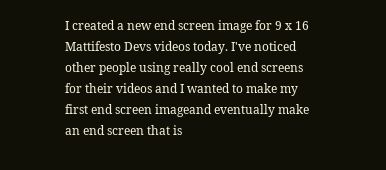I created a new end screen image for 9 x 16 Mattifesto Devs videos today. I've noticed other people using really cool end screens for their videos and I wanted to make my first end screen imageand eventually make an end screen that is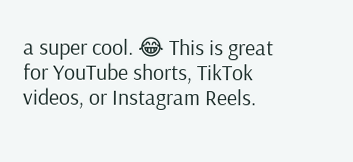a super cool. 😂 This is great for YouTube shorts, TikTok videos, or Instagram Reels.